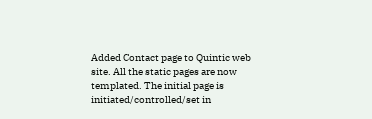Added Contact page to Quintic web site. All the static pages are now templated. The initial page is initiated/controlled/set in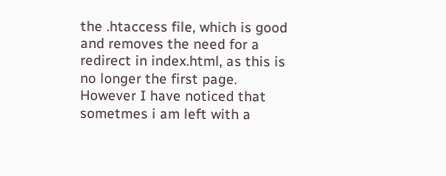the .htaccess file, which is good and removes the need for a redirect in index.html, as this is no longer the first page. However I have noticed that sometmes i am left with a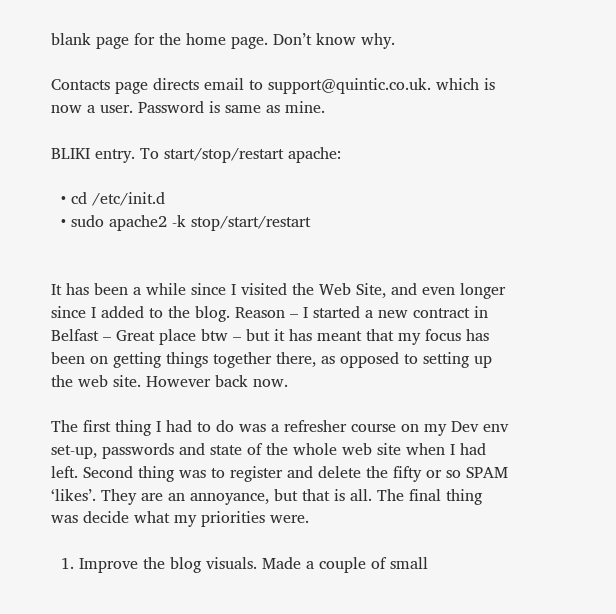blank page for the home page. Don’t know why.

Contacts page directs email to support@quintic.co.uk. which is now a user. Password is same as mine.

BLIKI entry. To start/stop/restart apache:

  • cd /etc/init.d
  • sudo apache2 -k stop/start/restart


It has been a while since I visited the Web Site, and even longer since I added to the blog. Reason – I started a new contract in Belfast – Great place btw – but it has meant that my focus has been on getting things together there, as opposed to setting up the web site. However back now.

The first thing I had to do was a refresher course on my Dev env set-up, passwords and state of the whole web site when I had left. Second thing was to register and delete the fifty or so SPAM ‘likes’. They are an annoyance, but that is all. The final thing was decide what my priorities were.

  1. Improve the blog visuals. Made a couple of small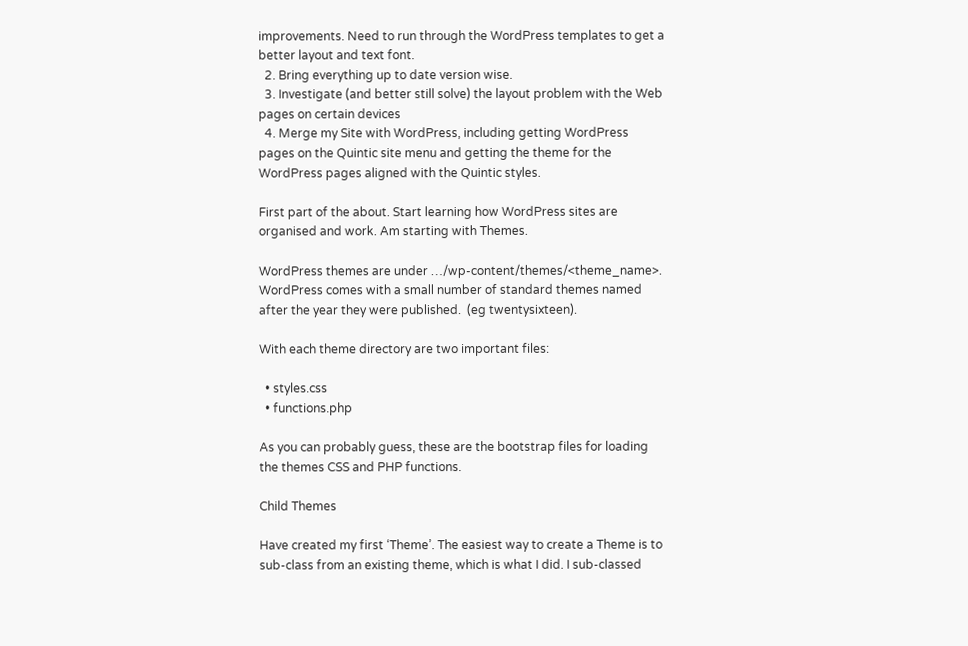improvements. Need to run through the WordPress templates to get a better layout and text font.
  2. Bring everything up to date version wise.
  3. Investigate (and better still solve) the layout problem with the Web pages on certain devices
  4. Merge my Site with WordPress, including getting WordPress pages on the Quintic site menu and getting the theme for the WordPress pages aligned with the Quintic styles.

First part of the about. Start learning how WordPress sites are organised and work. Am starting with Themes.

WordPress themes are under …/wp-content/themes/<theme_name>. WordPress comes with a small number of standard themes named after the year they were published.  (eg twentysixteen).

With each theme directory are two important files:

  • styles.css
  • functions.php

As you can probably guess, these are the bootstrap files for loading the themes CSS and PHP functions.

Child Themes

Have created my first ‘Theme’. The easiest way to create a Theme is to sub-class from an existing theme, which is what I did. I sub-classed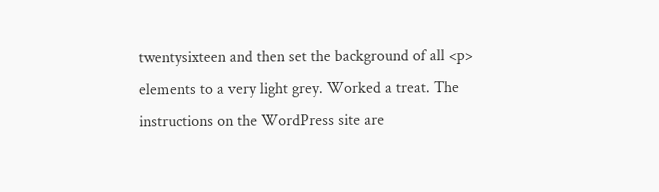twentysixteen and then set the background of all <p> elements to a very light grey. Worked a treat. The instructions on the WordPress site are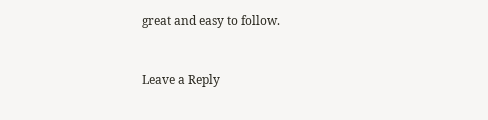great and easy to follow.


Leave a Reply